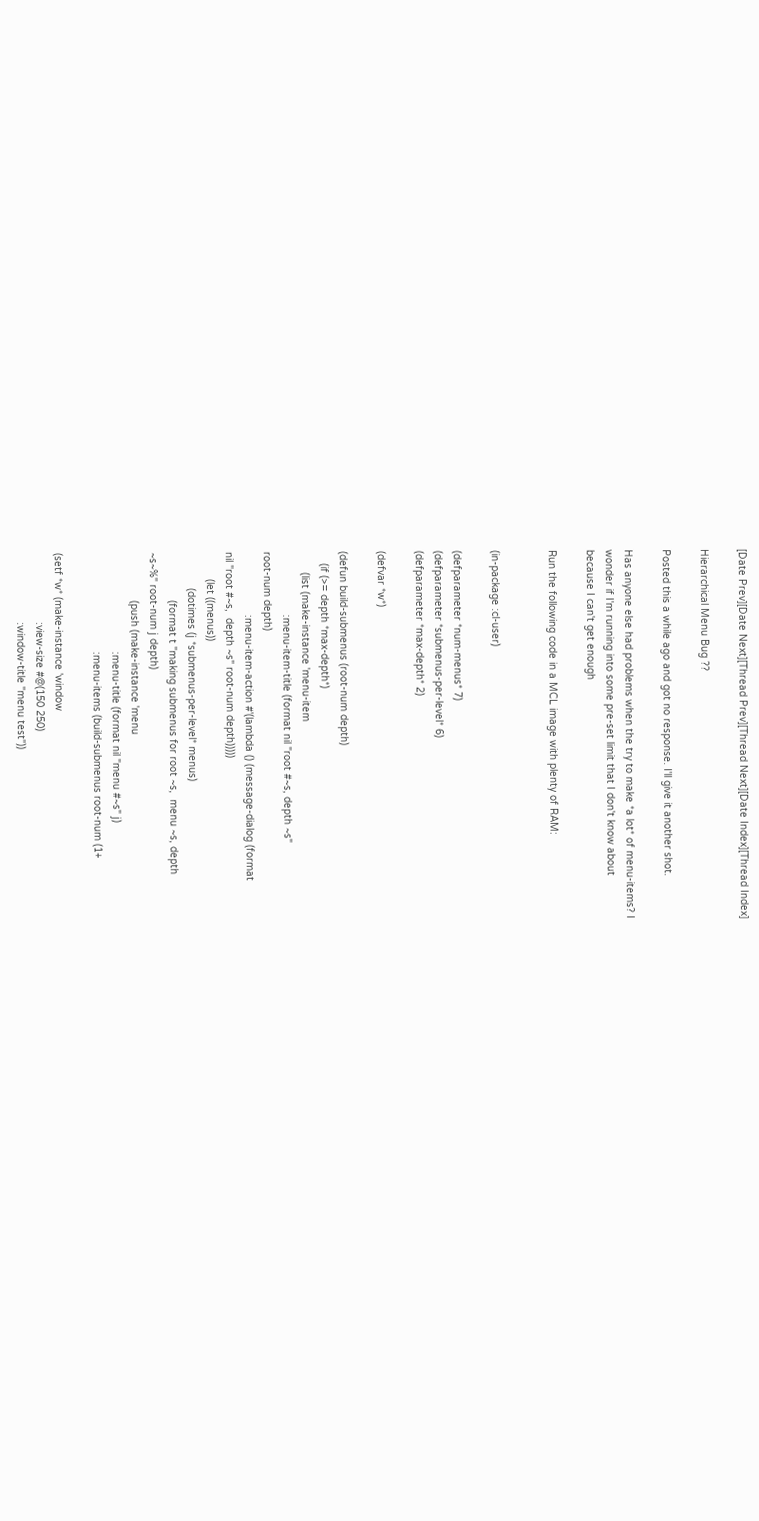[Date Prev][Date Next][Thread Prev][Thread Next][Date Index][Thread Index]

Hierarchical Menu Bug ??

Posted this a while ago and got no response. I'll give it another shot.

Has anyone else had problems when the try to make *a lot* of menu-items? I
wonder if I'm running into some pre-set limit that I don't know about
because I can't get enough

Run the following code in a MCL image with plenty of RAM:


(in-package :cl-user)

(defparameter *num-menus* 7)
(defparameter *submenus-per-level* 6)
(defparameter *max-depth* 2)

(defvar *w*)

(defun build-submenus (root-num depth)
    (if (>= depth *max-depth*)
       (list (make-instance 'menu-item
                     :menu-item-title (format nil "root #~s, depth ~s"
root-num depth)
                     :menu-item-action #'(lambda () (message-dialog (format
nil "root #~s,  depth ~s" root-num depth)))))
         (let ((menus))
            (dotimes (j *submenus-per-level* menus)
                (format t "making submenus for root ~s,  menu ~s, depth
~s~%" root-num j depth)
                (push (make-instance 'menu
                                 :menu-title (format nil "menu #~s" j)
                                 :menu-items (build-submenus root-num (1+

(setf *w* (make-instance 'window
                       :view-size #@(150 250)
                       :window-title "menu test"))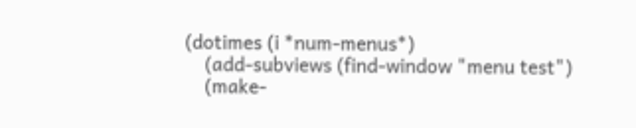(dotimes (i *num-menus*)
    (add-subviews (find-window "menu test")
    (make-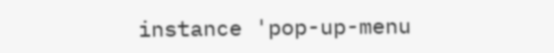instance 'pop-up-menu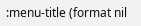:menu-title (format nil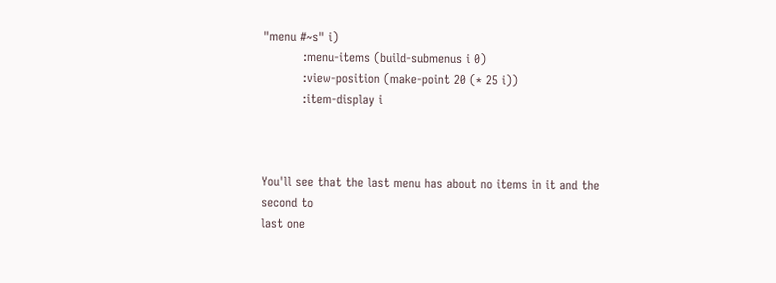"menu #~s" i)
          :menu-items (build-submenus i 0)
          :view-position (make-point 20 (* 25 i))
          :item-display i



You'll see that the last menu has about no items in it and the second to
last one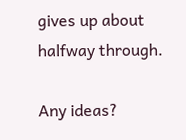gives up about halfway through.

Any ideas?